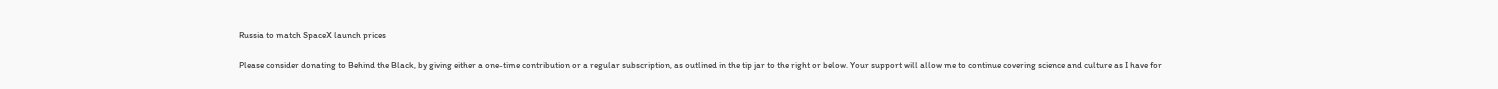Russia to match SpaceX launch prices

Please consider donating to Behind the Black, by giving either a one-time contribution or a regular subscription, as outlined in the tip jar to the right or below. Your support will allow me to continue covering science and culture as I have for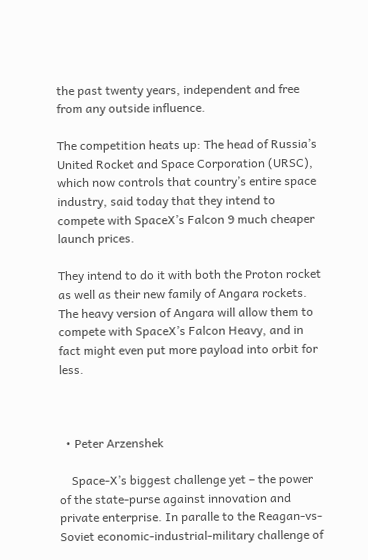the past twenty years, independent and free from any outside influence.

The competition heats up: The head of Russia’s United Rocket and Space Corporation (URSC), which now controls that country’s entire space industry, said today that they intend to compete with SpaceX’s Falcon 9 much cheaper launch prices.

They intend to do it with both the Proton rocket as well as their new family of Angara rockets. The heavy version of Angara will allow them to compete with SpaceX’s Falcon Heavy, and in fact might even put more payload into orbit for less.



  • Peter Arzenshek

    Space-X’s biggest challenge yet – the power of the state-purse against innovation and private enterprise. In paralle to the Reagan-vs-Soviet economic-industrial-military challenge of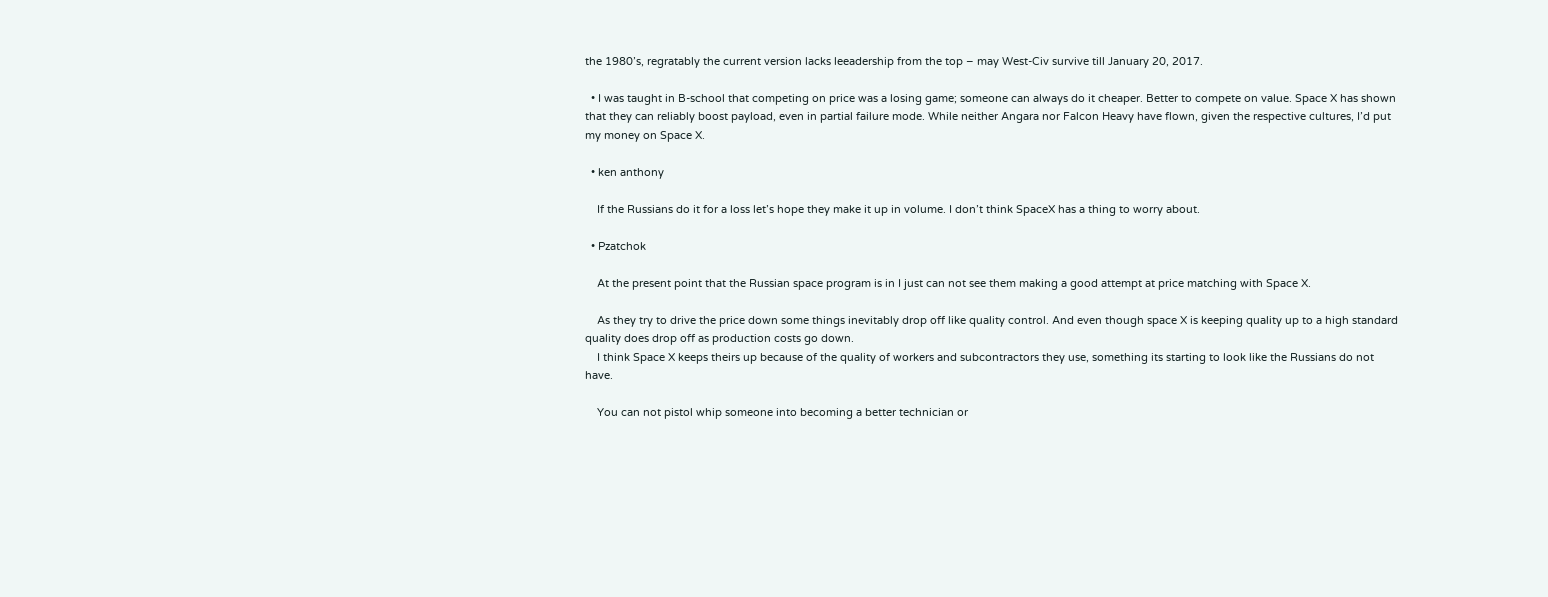the 1980’s, regratably the current version lacks leeadership from the top – may West-Civ survive till January 20, 2017.

  • I was taught in B-school that competing on price was a losing game; someone can always do it cheaper. Better to compete on value. Space X has shown that they can reliably boost payload, even in partial failure mode. While neither Angara nor Falcon Heavy have flown, given the respective cultures, I’d put my money on Space X.

  • ken anthony

    If the Russians do it for a loss let’s hope they make it up in volume. I don’t think SpaceX has a thing to worry about.

  • Pzatchok

    At the present point that the Russian space program is in I just can not see them making a good attempt at price matching with Space X.

    As they try to drive the price down some things inevitably drop off like quality control. And even though space X is keeping quality up to a high standard quality does drop off as production costs go down.
    I think Space X keeps theirs up because of the quality of workers and subcontractors they use, something its starting to look like the Russians do not have.

    You can not pistol whip someone into becoming a better technician or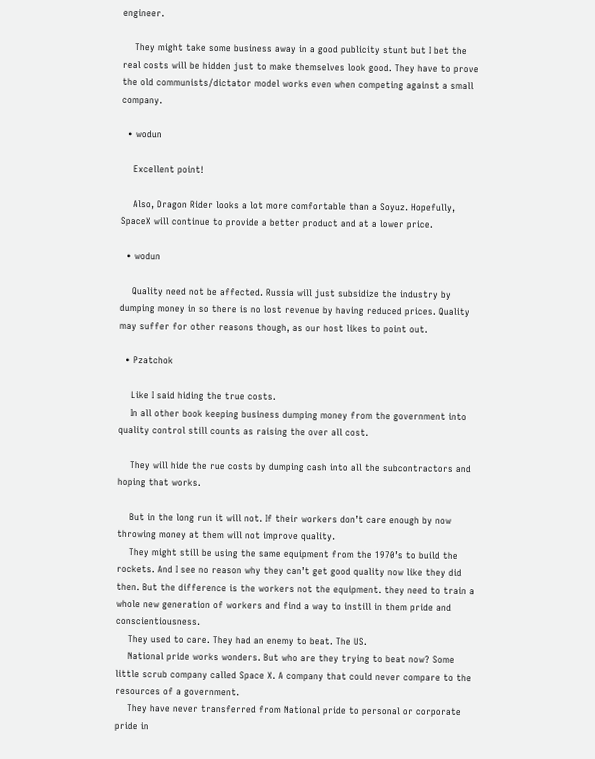engineer.

    They might take some business away in a good publicity stunt but I bet the real costs will be hidden just to make themselves look good. They have to prove the old communists/dictator model works even when competing against a small company.

  • wodun

    Excellent point!

    Also, Dragon Rider looks a lot more comfortable than a Soyuz. Hopefully, SpaceX will continue to provide a better product and at a lower price.

  • wodun

    Quality need not be affected. Russia will just subsidize the industry by dumping money in so there is no lost revenue by having reduced prices. Quality may suffer for other reasons though, as our host likes to point out.

  • Pzatchok

    Like I said hiding the true costs.
    In all other book keeping business dumping money from the government into quality control still counts as raising the over all cost.

    They will hide the rue costs by dumping cash into all the subcontractors and hoping that works.

    But in the long run it will not. If their workers don’t care enough by now throwing money at them will not improve quality.
    They might still be using the same equipment from the 1970’s to build the rockets. And I see no reason why they can’t get good quality now like they did then. But the difference is the workers not the equipment. they need to train a whole new generation of workers and find a way to instill in them pride and conscientiousness.
    They used to care. They had an enemy to beat. The US.
    National pride works wonders. But who are they trying to beat now? Some little scrub company called Space X. A company that could never compare to the resources of a government.
    They have never transferred from National pride to personal or corporate pride in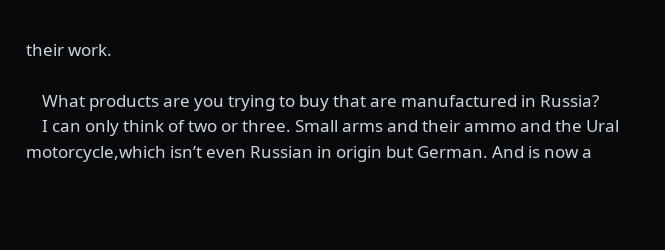their work.

    What products are you trying to buy that are manufactured in Russia?
    I can only think of two or three. Small arms and their ammo and the Ural motorcycle,which isn’t even Russian in origin but German. And is now a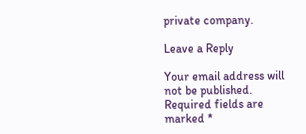private company.

Leave a Reply

Your email address will not be published. Required fields are marked *